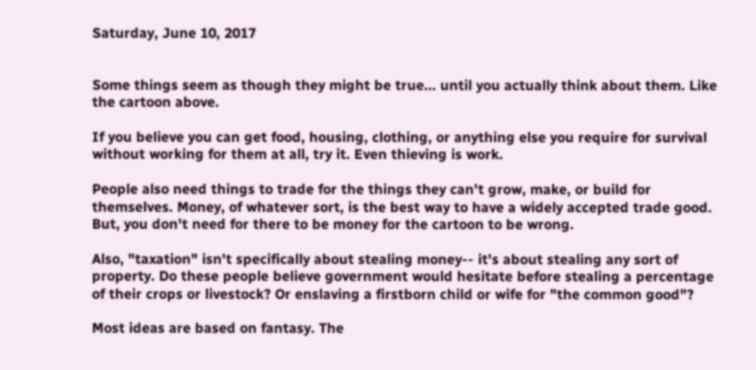Saturday, June 10, 2017


Some things seem as though they might be true... until you actually think about them. Like the cartoon above.

If you believe you can get food, housing, clothing, or anything else you require for survival without working for them at all, try it. Even thieving is work.

People also need things to trade for the things they can't grow, make, or build for themselves. Money, of whatever sort, is the best way to have a widely accepted trade good. But, you don't need for there to be money for the cartoon to be wrong.

Also, "taxation" isn't specifically about stealing money-- it's about stealing any sort of property. Do these people believe government would hesitate before stealing a percentage of their crops or livestock? Or enslaving a firstborn child or wife for "the common good"?

Most ideas are based on fantasy. The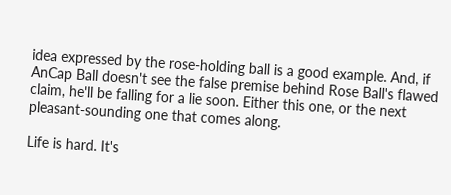idea expressed by the rose-holding ball is a good example. And, if AnCap Ball doesn't see the false premise behind Rose Ball's flawed claim, he'll be falling for a lie soon. Either this one, or the next pleasant-sounding one that comes along.

Life is hard. It's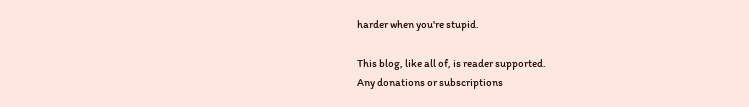harder when you're stupid.

This blog, like all of, is reader supported.
Any donations or subscriptions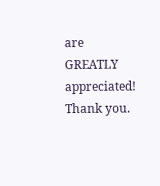are GREATLY appreciated! Thank you.